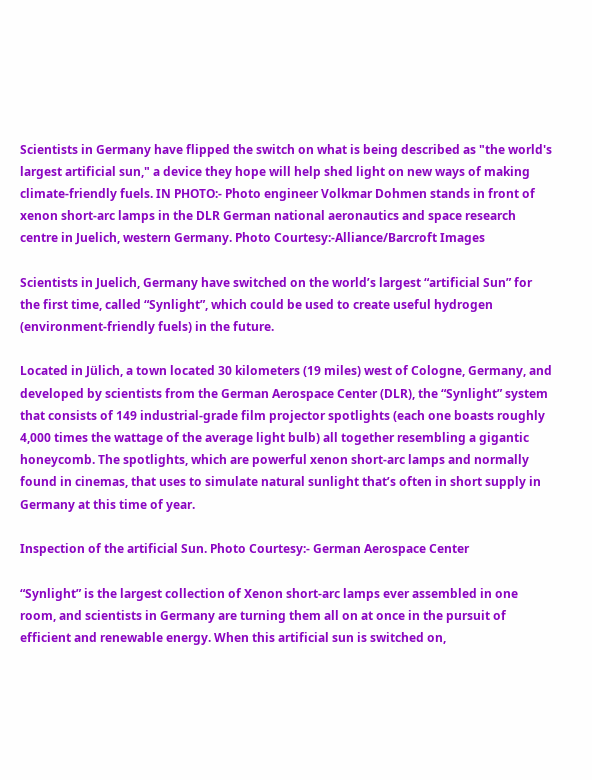Scientists in Germany have flipped the switch on what is being described as "the world's largest artificial sun," a device they hope will help shed light on new ways of making climate-friendly fuels. IN PHOTO:- Photo engineer Volkmar Dohmen stands in front of xenon short-arc lamps in the DLR German national aeronautics and space research centre in Juelich, western Germany. Photo Courtesy:-Alliance/Barcroft Images

Scientists in Juelich, Germany have switched on the world’s largest “artificial Sun” for the first time, called “Synlight”, which could be used to create useful hydrogen (environment-friendly fuels) in the future.

Located in Jülich, a town located 30 kilometers (19 miles) west of Cologne, Germany, and developed by scientists from the German Aerospace Center (DLR), the “Synlight” system that consists of 149 industrial-grade film projector spotlights (each one boasts roughly 4,000 times the wattage of the average light bulb) all together resembling a gigantic honeycomb. The spotlights, which are powerful xenon short-arc lamps and normally found in cinemas, that uses to simulate natural sunlight that’s often in short supply in Germany at this time of year.

Inspection of the artificial Sun. Photo Courtesy:- German Aerospace Center

“Synlight” is the largest collection of Xenon short-arc lamps ever assembled in one room, and scientists in Germany are turning them all on at once in the pursuit of efficient and renewable energy. When this artificial sun is switched on,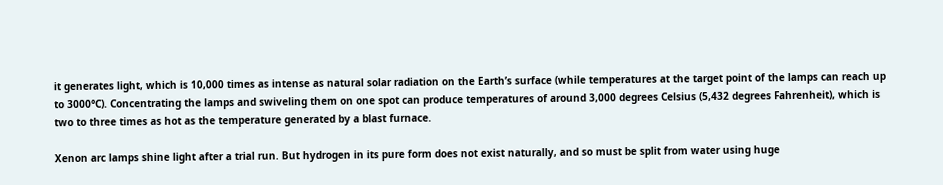it generates light, which is 10,000 times as intense as natural solar radiation on the Earth’s surface (while temperatures at the target point of the lamps can reach up to 3000°C). Concentrating the lamps and swiveling them on one spot can produce temperatures of around 3,000 degrees Celsius (5,432 degrees Fahrenheit), which is two to three times as hot as the temperature generated by a blast furnace.

Xenon arc lamps shine light after a trial run. But hydrogen in its pure form does not exist naturally, and so must be split from water using huge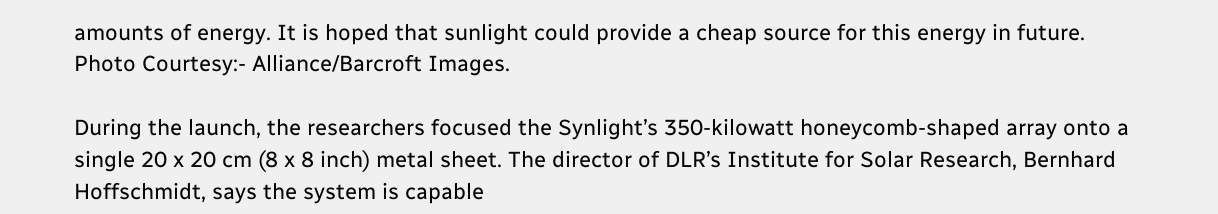amounts of energy. It is hoped that sunlight could provide a cheap source for this energy in future. Photo Courtesy:- Alliance/Barcroft Images.

During the launch, the researchers focused the Synlight’s 350-kilowatt honeycomb-shaped array onto a single 20 x 20 cm (8 x 8 inch) metal sheet. The director of DLR’s Institute for Solar Research, Bernhard Hoffschmidt, says the system is capable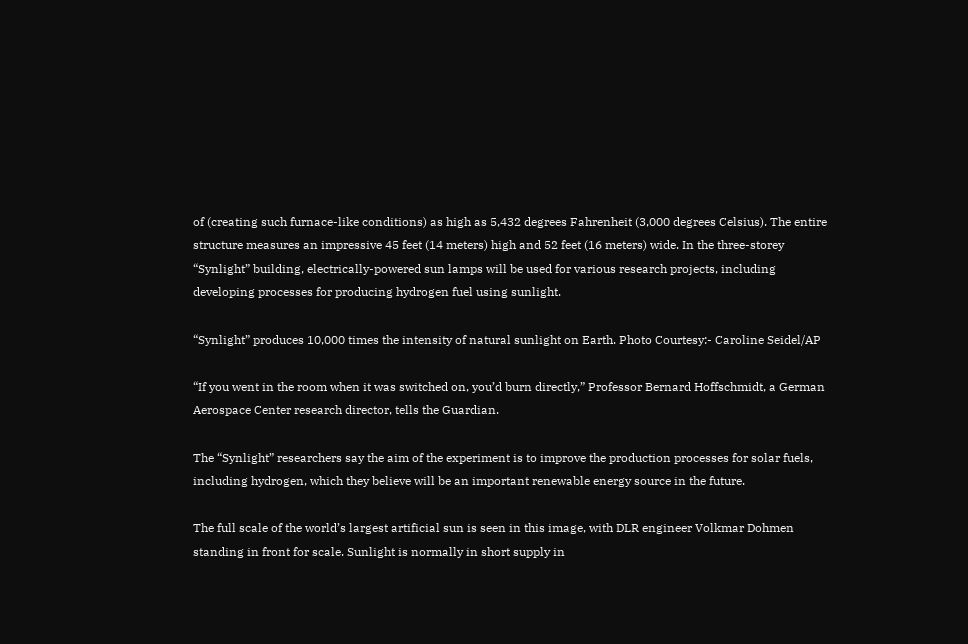of (creating such furnace-like conditions) as high as 5,432 degrees Fahrenheit (3,000 degrees Celsius). The entire structure measures an impressive 45 feet (14 meters) high and 52 feet (16 meters) wide. In the three-storey “Synlight” building, electrically-powered sun lamps will be used for various research projects, including developing processes for producing hydrogen fuel using sunlight.

“Synlight” produces 10,000 times the intensity of natural sunlight on Earth. Photo Courtesy:- Caroline Seidel/AP

“If you went in the room when it was switched on, you’d burn directly,” Professor Bernard Hoffschmidt, a German Aerospace Center research director, tells the Guardian.

The “Synlight” researchers say the aim of the experiment is to improve the production processes for solar fuels, including hydrogen, which they believe will be an important renewable energy source in the future.

The full scale of the world’s largest artificial sun is seen in this image, with DLR engineer Volkmar Dohmen standing in front for scale. Sunlight is normally in short supply in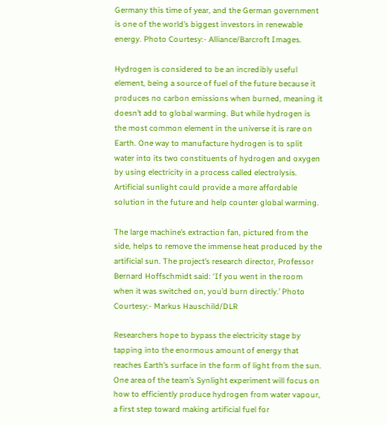Germany this time of year, and the German government is one of the world’s biggest investors in renewable energy. Photo Courtesy:- Alliance/Barcroft Images.

Hydrogen is considered to be an incredibly useful element, being a source of fuel of the future because it produces no carbon emissions when burned, meaning it doesn’t add to global warming. But while hydrogen is the most common element in the universe it is rare on Earth. One way to manufacture hydrogen is to split water into its two constituents of hydrogen and oxygen by using electricity in a process called electrolysis. Artificial sunlight could provide a more affordable solution in the future and help counter global warming.

The large machine’s extraction fan, pictured from the side, helps to remove the immense heat produced by the artificial sun. The project’s research director, Professor Bernard Hoffschmidt said: ‘If you went in the room when it was switched on, you’d burn directly.’ Photo Courtesy:- Markus Hauschild/DLR

Researchers hope to bypass the electricity stage by tapping into the enormous amount of energy that reaches Earth’s surface in the form of light from the sun. One area of the team’s Synlight experiment will focus on how to efficiently produce hydrogen from water vapour, a first step toward making artificial fuel for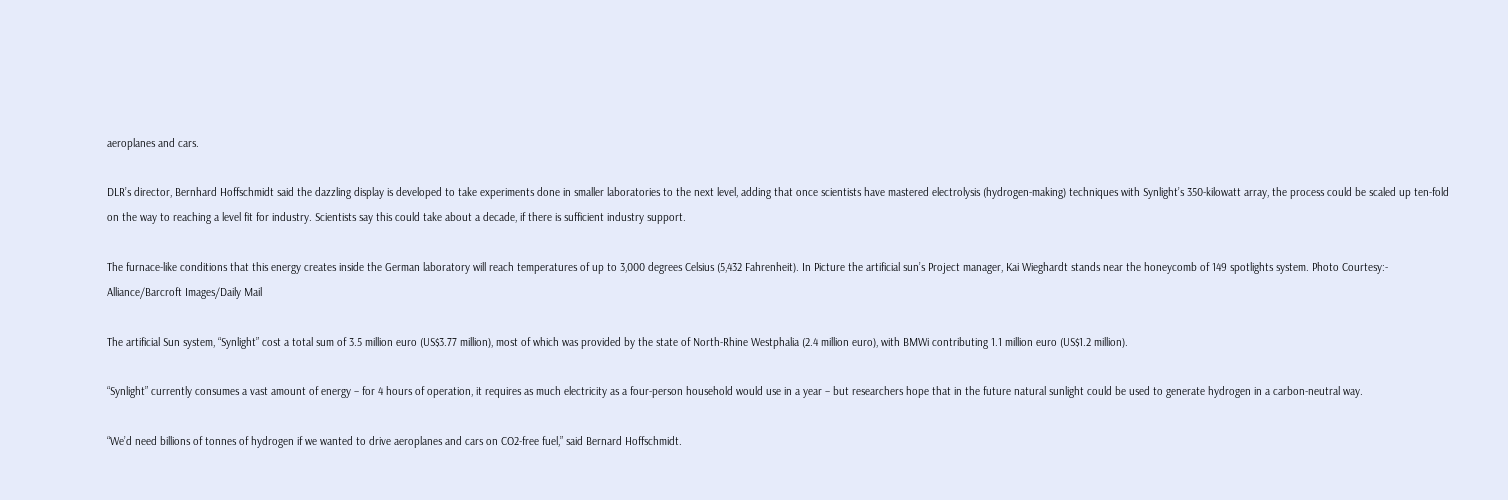aeroplanes and cars.

DLR’s director, Bernhard Hoffschmidt said the dazzling display is developed to take experiments done in smaller laboratories to the next level, adding that once scientists have mastered electrolysis (hydrogen-making) techniques with Synlight’s 350-kilowatt array, the process could be scaled up ten-fold on the way to reaching a level fit for industry. Scientists say this could take about a decade, if there is sufficient industry support.

The furnace-like conditions that this energy creates inside the German laboratory will reach temperatures of up to 3,000 degrees Celsius (5,432 Fahrenheit). In Picture the artificial sun’s Project manager, Kai Wieghardt stands near the honeycomb of 149 spotlights system. Photo Courtesy:- Alliance/Barcroft Images/Daily Mail

The artificial Sun system, “Synlight” cost a total sum of 3.5 million euro (US$3.77 million), most of which was provided by the state of North-Rhine Westphalia (2.4 million euro), with BMWi contributing 1.1 million euro (US$1.2 million).

“Synlight” currently consumes a vast amount of energy – for 4 hours of operation, it requires as much electricity as a four-person household would use in a year – but researchers hope that in the future natural sunlight could be used to generate hydrogen in a carbon-neutral way.

“We’d need billions of tonnes of hydrogen if we wanted to drive aeroplanes and cars on CO2-free fuel,” said Bernard Hoffschmidt.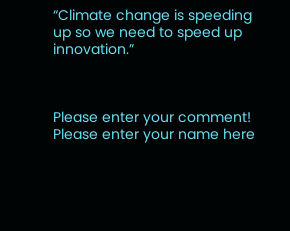“Climate change is speeding up so we need to speed up innovation.”



Please enter your comment!
Please enter your name here